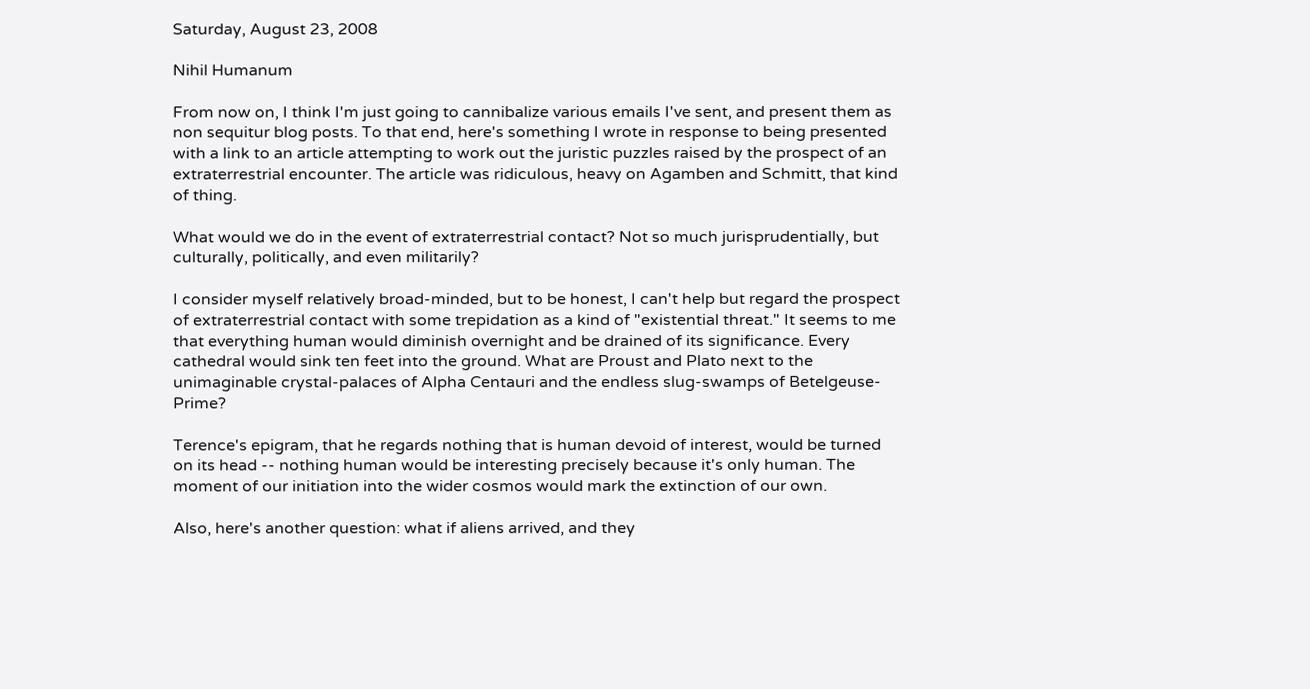Saturday, August 23, 2008

Nihil Humanum

From now on, I think I'm just going to cannibalize various emails I've sent, and present them as non sequitur blog posts. To that end, here's something I wrote in response to being presented with a link to an article attempting to work out the juristic puzzles raised by the prospect of an extraterrestrial encounter. The article was ridiculous, heavy on Agamben and Schmitt, that kind of thing.

What would we do in the event of extraterrestrial contact? Not so much jurisprudentially, but culturally, politically, and even militarily?

I consider myself relatively broad-minded, but to be honest, I can't help but regard the prospect of extraterrestrial contact with some trepidation as a kind of "existential threat." It seems to me that everything human would diminish overnight and be drained of its significance. Every cathedral would sink ten feet into the ground. What are Proust and Plato next to the unimaginable crystal-palaces of Alpha Centauri and the endless slug-swamps of Betelgeuse-Prime?

Terence's epigram, that he regards nothing that is human devoid of interest, would be turned on its head -- nothing human would be interesting precisely because it's only human. The moment of our initiation into the wider cosmos would mark the extinction of our own.

Also, here's another question: what if aliens arrived, and they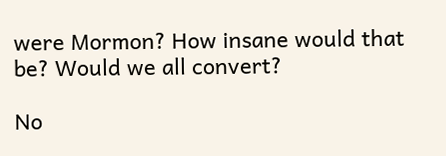were Mormon? How insane would that be? Would we all convert?

No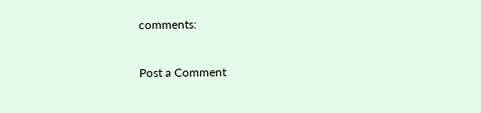comments:

Post a Comment